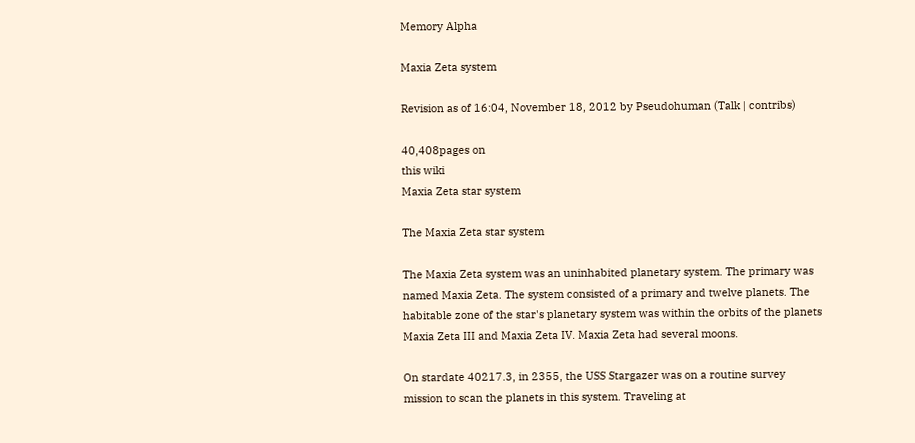Memory Alpha

Maxia Zeta system

Revision as of 16:04, November 18, 2012 by Pseudohuman (Talk | contribs)

40,408pages on
this wiki
Maxia Zeta star system

The Maxia Zeta star system

The Maxia Zeta system was an uninhabited planetary system. The primary was named Maxia Zeta. The system consisted of a primary and twelve planets. The habitable zone of the star's planetary system was within the orbits of the planets Maxia Zeta III and Maxia Zeta IV. Maxia Zeta had several moons.

On stardate 40217.3, in 2355, the USS Stargazer was on a routine survey mission to scan the planets in this system. Traveling at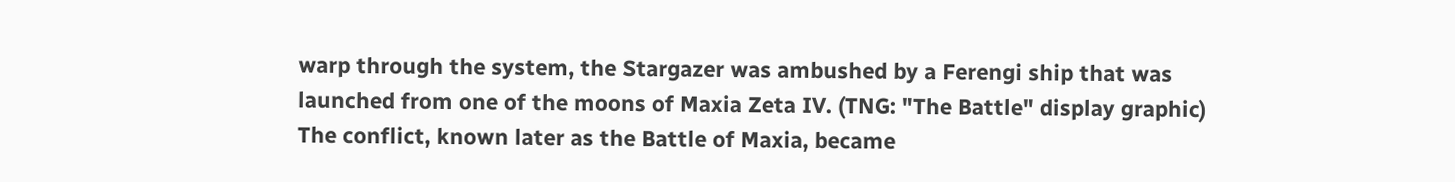warp through the system, the Stargazer was ambushed by a Ferengi ship that was launched from one of the moons of Maxia Zeta IV. (TNG: "The Battle" display graphic) The conflict, known later as the Battle of Maxia, became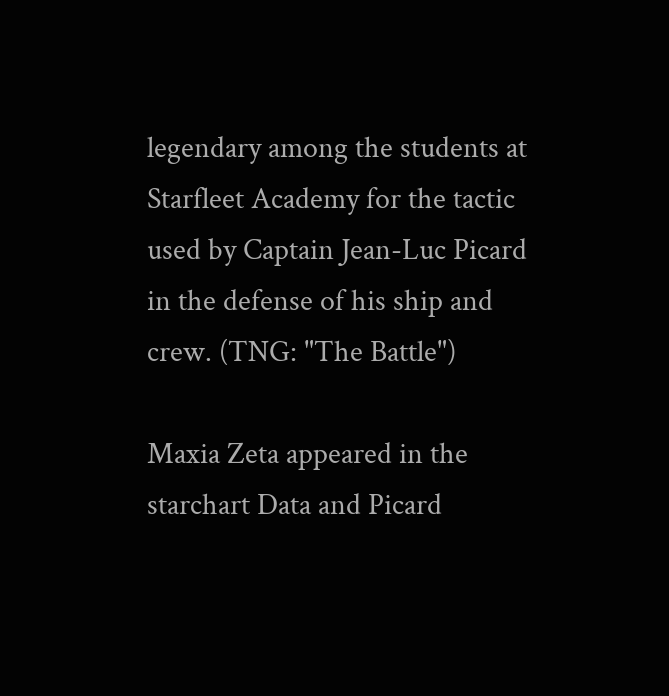legendary among the students at Starfleet Academy for the tactic used by Captain Jean-Luc Picard in the defense of his ship and crew. (TNG: "The Battle")

Maxia Zeta appeared in the starchart Data and Picard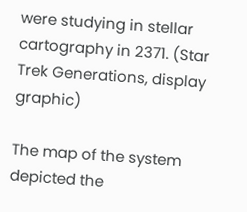were studying in stellar cartography in 2371. (Star Trek Generations, display graphic)

The map of the system depicted the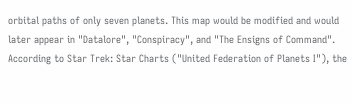orbital paths of only seven planets. This map would be modified and would later appear in "Datalore", "Conspiracy", and "The Ensigns of Command".
According to Star Trek: Star Charts ("United Federation of Planets I"), the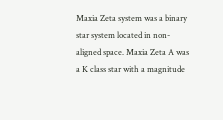Maxia Zeta system was a binary star system located in non-aligned space. Maxia Zeta A was a K class star with a magnitude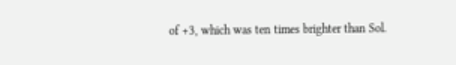of +3, which was ten times brighter than Sol.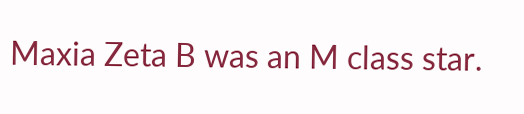Maxia Zeta B was an M class star.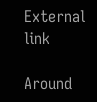External link

Around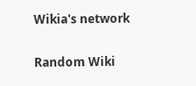Wikia's network

Random Wiki